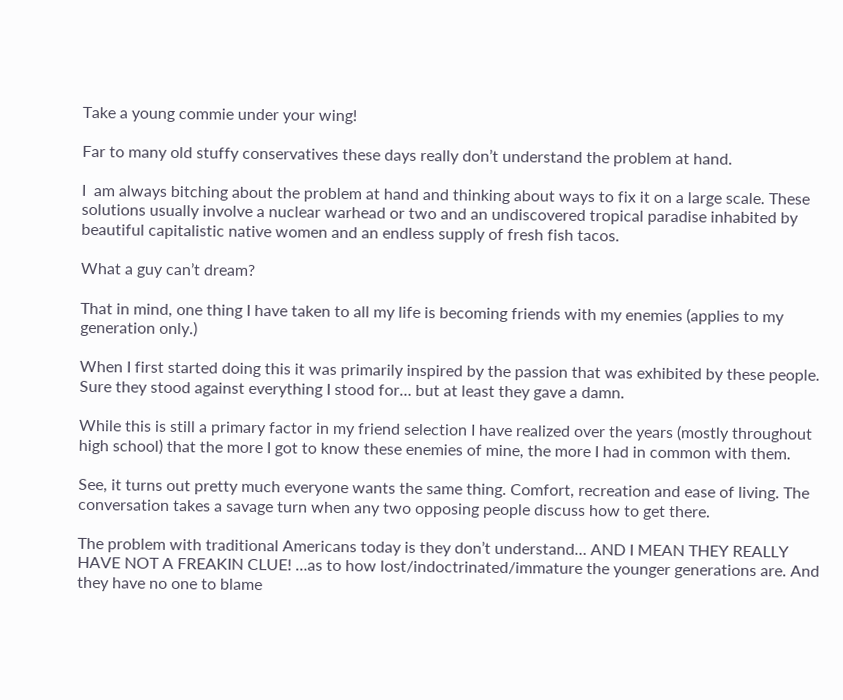Take a young commie under your wing!

Far to many old stuffy conservatives these days really don’t understand the problem at hand.

I  am always bitching about the problem at hand and thinking about ways to fix it on a large scale. These solutions usually involve a nuclear warhead or two and an undiscovered tropical paradise inhabited by beautiful capitalistic native women and an endless supply of fresh fish tacos.

What a guy can’t dream?

That in mind, one thing I have taken to all my life is becoming friends with my enemies (applies to my generation only.)

When I first started doing this it was primarily inspired by the passion that was exhibited by these people. Sure they stood against everything I stood for… but at least they gave a damn.

While this is still a primary factor in my friend selection I have realized over the years (mostly throughout high school) that the more I got to know these enemies of mine, the more I had in common with them.

See, it turns out pretty much everyone wants the same thing. Comfort, recreation and ease of living. The conversation takes a savage turn when any two opposing people discuss how to get there.

The problem with traditional Americans today is they don’t understand… AND I MEAN THEY REALLY HAVE NOT A FREAKIN CLUE! …as to how lost/indoctrinated/immature the younger generations are. And they have no one to blame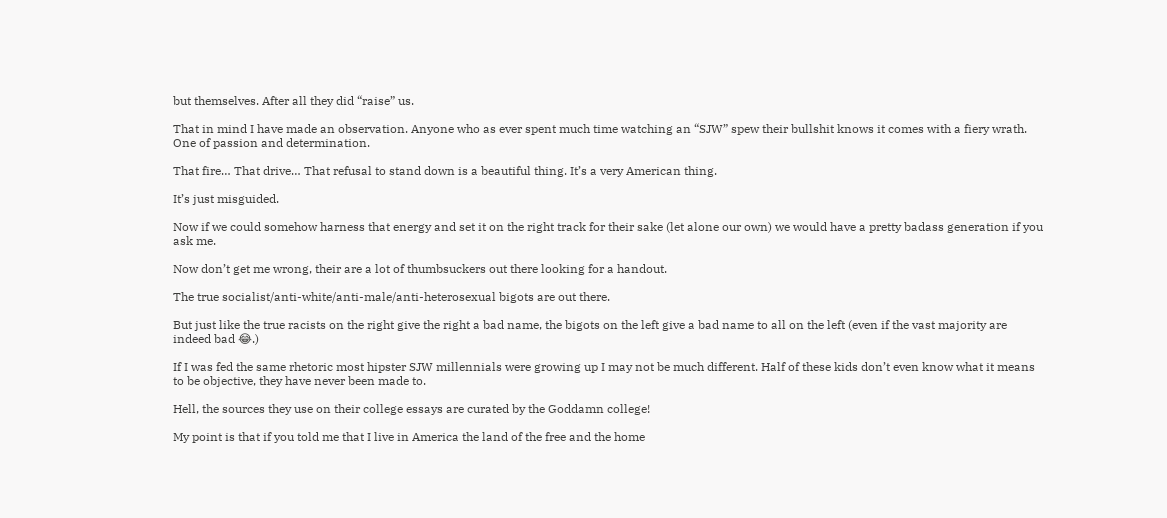but themselves. After all they did “raise” us.

That in mind I have made an observation. Anyone who as ever spent much time watching an “SJW” spew their bullshit knows it comes with a fiery wrath. One of passion and determination.

That fire… That drive… That refusal to stand down is a beautiful thing. It’s a very American thing.

It’s just misguided.

Now if we could somehow harness that energy and set it on the right track for their sake (let alone our own) we would have a pretty badass generation if you ask me.

Now don’t get me wrong, their are a lot of thumbsuckers out there looking for a handout.

The true socialist/anti-white/anti-male/anti-heterosexual bigots are out there.

But just like the true racists on the right give the right a bad name, the bigots on the left give a bad name to all on the left (even if the vast majority are indeed bad 😂.)

If I was fed the same rhetoric most hipster SJW millennials were growing up I may not be much different. Half of these kids don’t even know what it means to be objective, they have never been made to.

Hell, the sources they use on their college essays are curated by the Goddamn college!

My point is that if you told me that I live in America the land of the free and the home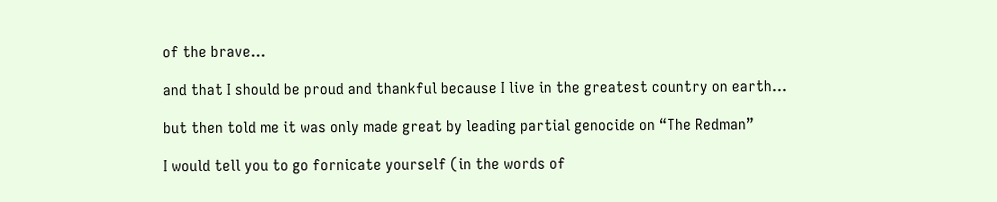of the brave…

and that I should be proud and thankful because I live in the greatest country on earth…

but then told me it was only made great by leading partial genocide on “The Redman”

I would tell you to go fornicate yourself (in the words of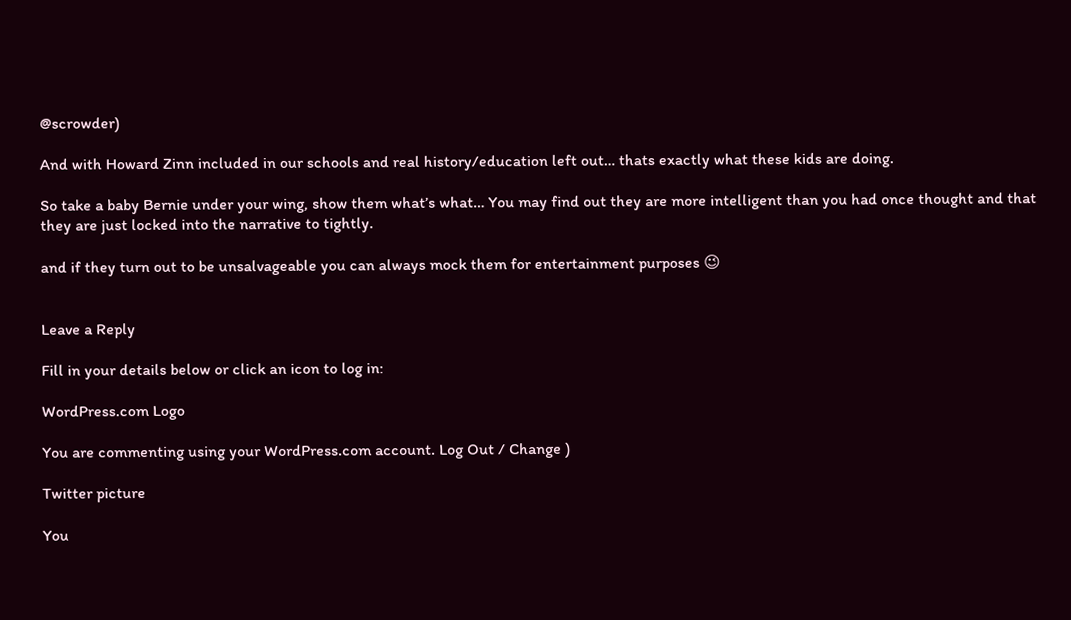@scrowder)

And with Howard Zinn included in our schools and real history/education left out… thats exactly what these kids are doing.

So take a baby Bernie under your wing, show them what’s what… You may find out they are more intelligent than you had once thought and that they are just locked into the narrative to tightly.

and if they turn out to be unsalvageable you can always mock them for entertainment purposes 😉


Leave a Reply

Fill in your details below or click an icon to log in:

WordPress.com Logo

You are commenting using your WordPress.com account. Log Out / Change )

Twitter picture

You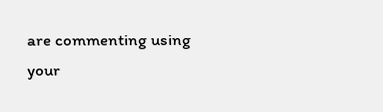are commenting using your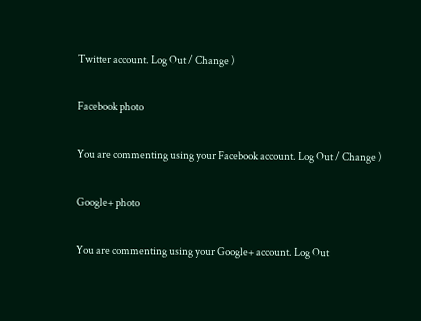Twitter account. Log Out / Change )

Facebook photo

You are commenting using your Facebook account. Log Out / Change )

Google+ photo

You are commenting using your Google+ account. Log Out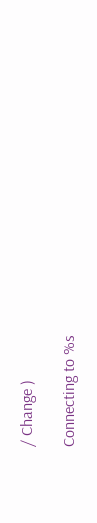/ Change )

Connecting to %s